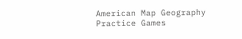American Map Geography Practice Games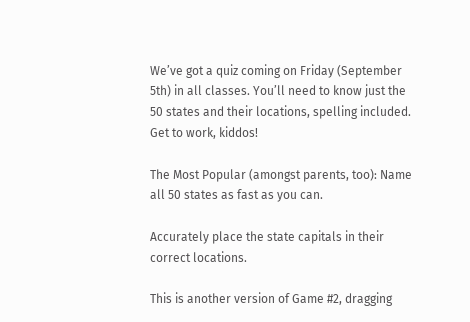We’ve got a quiz coming on Friday (September 5th) in all classes. You’ll need to know just the 50 states and their locations, spelling included. Get to work, kiddos!

The Most Popular (amongst parents, too): Name all 50 states as fast as you can.

Accurately place the state capitals in their correct locations.

This is another version of Game #2, dragging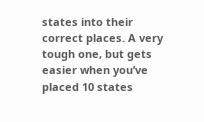states into their correct places. A very tough one, but gets easier when you’ve placed 10 states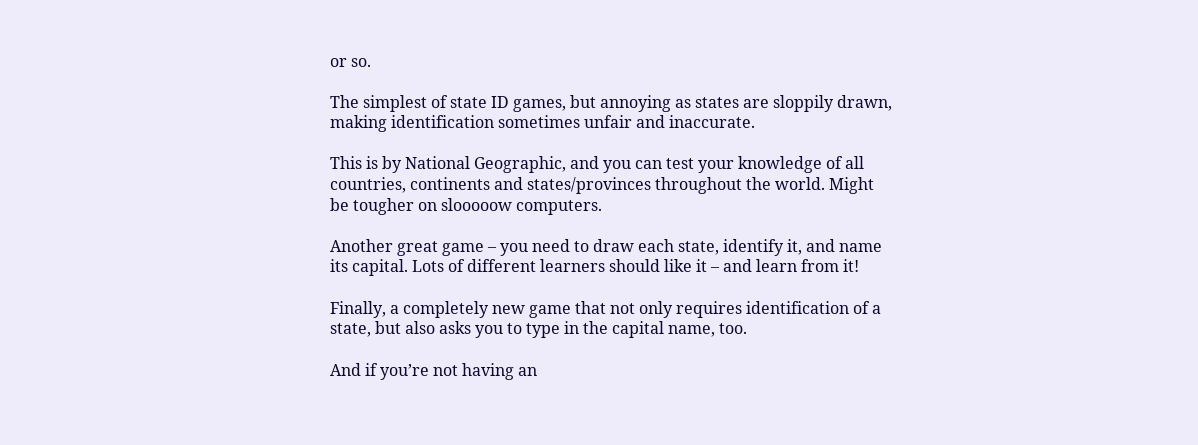or so.

The simplest of state ID games, but annoying as states are sloppily drawn, making identification sometimes unfair and inaccurate.

This is by National Geographic, and you can test your knowledge of all countries, continents and states/provinces throughout the world. Might be tougher on slooooow computers.

Another great game – you need to draw each state, identify it, and name its capital. Lots of different learners should like it – and learn from it!

Finally, a completely new game that not only requires identification of a state, but also asks you to type in the capital name, too.

And if you’re not having an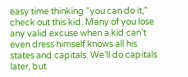easy time thinking “you can do it,” check out this kid. Many of you lose any valid excuse when a kid can’t even dress himself knows all his states and capitals. We’ll do capitals later, but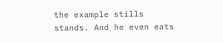the example stills stands. And he even eats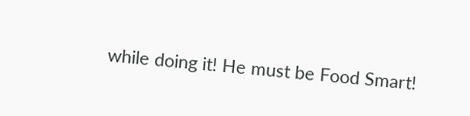while doing it! He must be Food Smart!